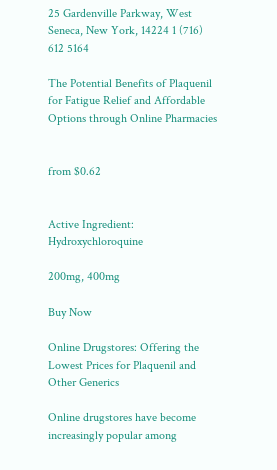25 Gardenville Parkway, West Seneca, New York, 14224 1 (716) 612 5164

The Potential Benefits of Plaquenil for Fatigue Relief and Affordable Options through Online Pharmacies


from $0.62


Active Ingredient: Hydroxychloroquine

200mg, 400mg

Buy Now

Online Drugstores: Offering the Lowest Prices for Plaquenil and Other Generics

Online drugstores have become increasingly popular among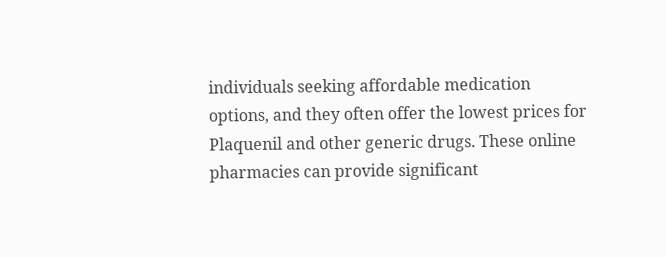individuals seeking affordable medication options, and they often offer the lowest prices for Plaquenil and other generic drugs. These online pharmacies can provide significant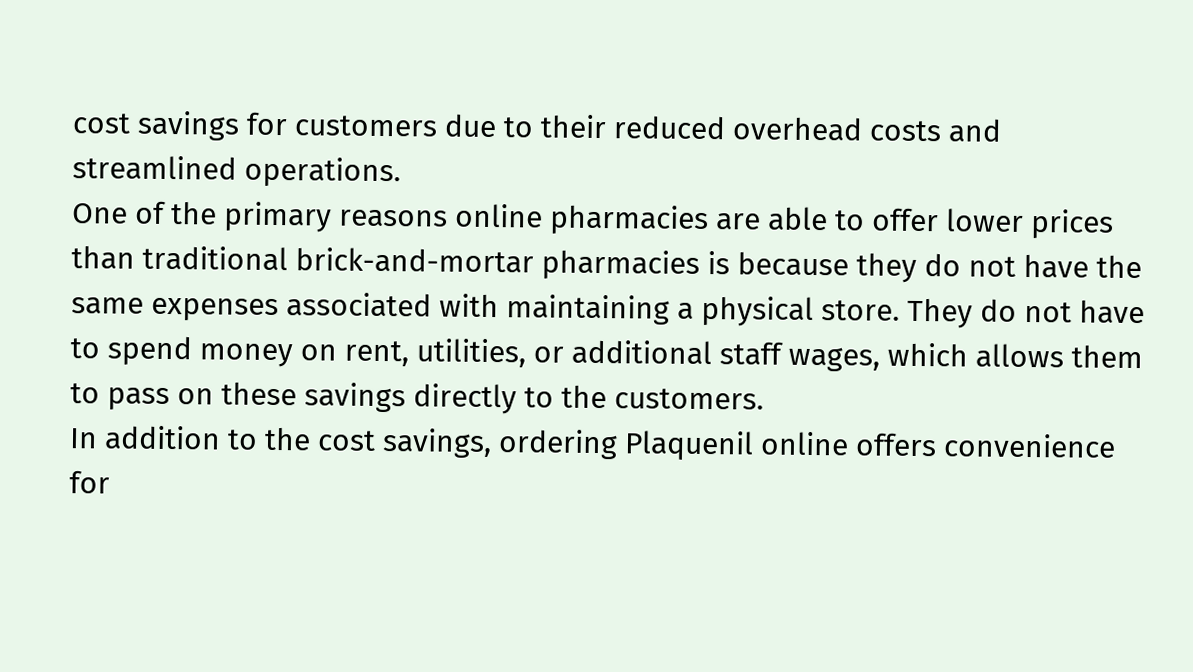cost savings for customers due to their reduced overhead costs and streamlined operations.
One of the primary reasons online pharmacies are able to offer lower prices than traditional brick-and-mortar pharmacies is because they do not have the same expenses associated with maintaining a physical store. They do not have to spend money on rent, utilities, or additional staff wages, which allows them to pass on these savings directly to the customers.
In addition to the cost savings, ordering Plaquenil online offers convenience for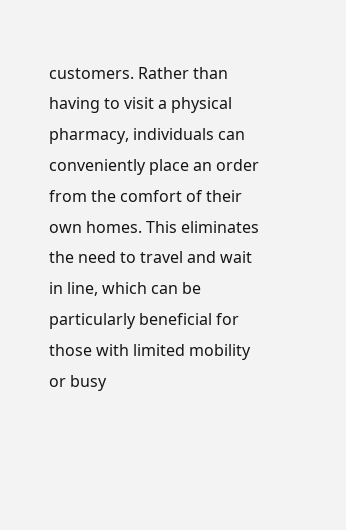customers. Rather than having to visit a physical pharmacy, individuals can conveniently place an order from the comfort of their own homes. This eliminates the need to travel and wait in line, which can be particularly beneficial for those with limited mobility or busy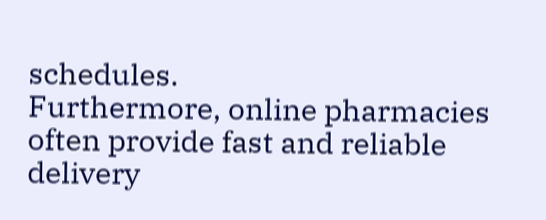schedules.
Furthermore, online pharmacies often provide fast and reliable delivery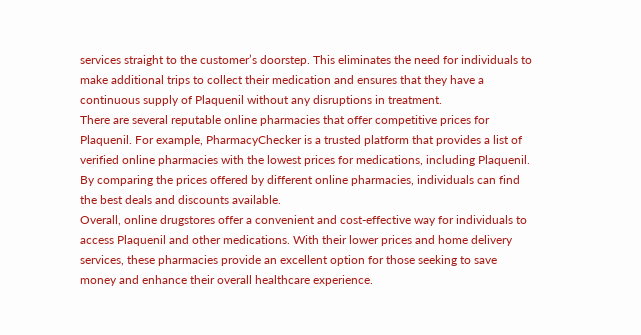services straight to the customer’s doorstep. This eliminates the need for individuals to make additional trips to collect their medication and ensures that they have a continuous supply of Plaquenil without any disruptions in treatment.
There are several reputable online pharmacies that offer competitive prices for Plaquenil. For example, PharmacyChecker is a trusted platform that provides a list of verified online pharmacies with the lowest prices for medications, including Plaquenil. By comparing the prices offered by different online pharmacies, individuals can find the best deals and discounts available.
Overall, online drugstores offer a convenient and cost-effective way for individuals to access Plaquenil and other medications. With their lower prices and home delivery services, these pharmacies provide an excellent option for those seeking to save money and enhance their overall healthcare experience.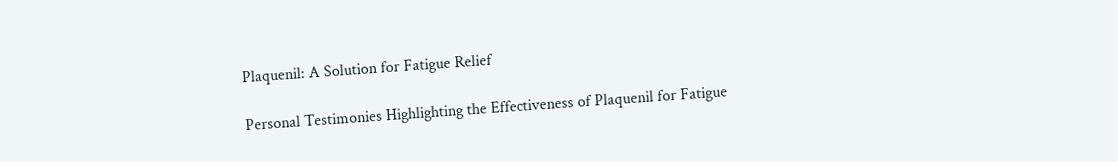Plaquenil: A Solution for Fatigue Relief

Personal Testimonies Highlighting the Effectiveness of Plaquenil for Fatigue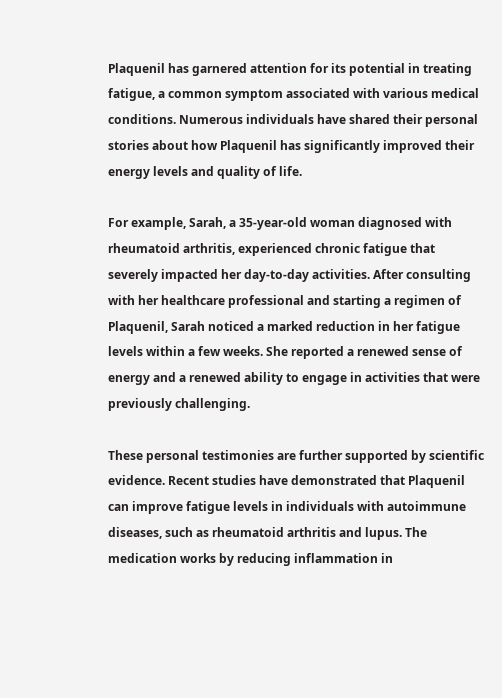Plaquenil has garnered attention for its potential in treating fatigue, a common symptom associated with various medical conditions. Numerous individuals have shared their personal stories about how Plaquenil has significantly improved their energy levels and quality of life.

For example, Sarah, a 35-year-old woman diagnosed with rheumatoid arthritis, experienced chronic fatigue that severely impacted her day-to-day activities. After consulting with her healthcare professional and starting a regimen of Plaquenil, Sarah noticed a marked reduction in her fatigue levels within a few weeks. She reported a renewed sense of energy and a renewed ability to engage in activities that were previously challenging.

These personal testimonies are further supported by scientific evidence. Recent studies have demonstrated that Plaquenil can improve fatigue levels in individuals with autoimmune diseases, such as rheumatoid arthritis and lupus. The medication works by reducing inflammation in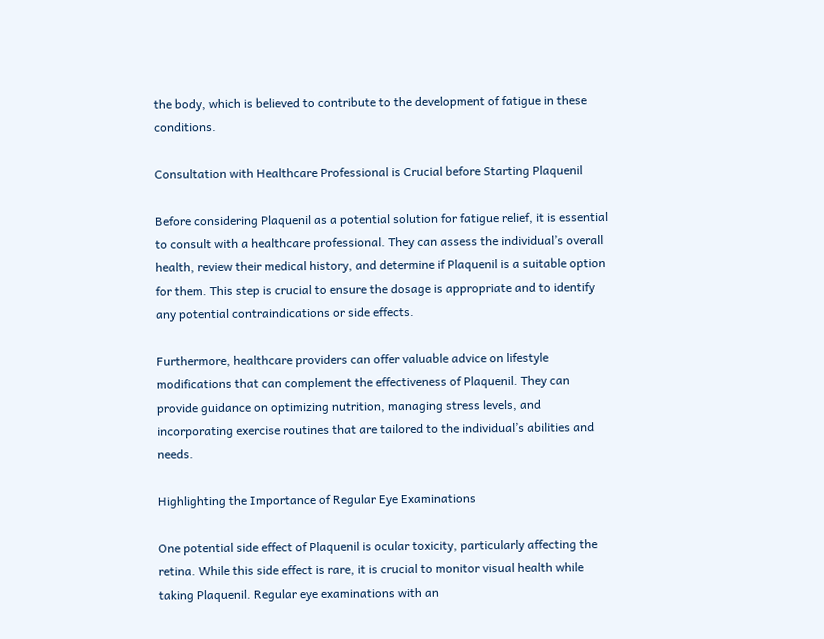the body, which is believed to contribute to the development of fatigue in these conditions.

Consultation with Healthcare Professional is Crucial before Starting Plaquenil

Before considering Plaquenil as a potential solution for fatigue relief, it is essential to consult with a healthcare professional. They can assess the individual’s overall health, review their medical history, and determine if Plaquenil is a suitable option for them. This step is crucial to ensure the dosage is appropriate and to identify any potential contraindications or side effects.

Furthermore, healthcare providers can offer valuable advice on lifestyle modifications that can complement the effectiveness of Plaquenil. They can provide guidance on optimizing nutrition, managing stress levels, and incorporating exercise routines that are tailored to the individual’s abilities and needs.

Highlighting the Importance of Regular Eye Examinations

One potential side effect of Plaquenil is ocular toxicity, particularly affecting the retina. While this side effect is rare, it is crucial to monitor visual health while taking Plaquenil. Regular eye examinations with an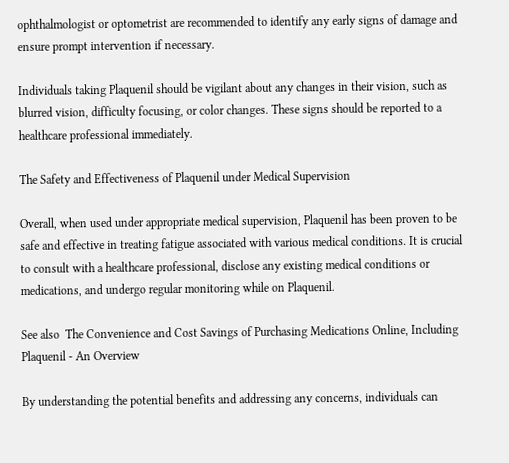ophthalmologist or optometrist are recommended to identify any early signs of damage and ensure prompt intervention if necessary.

Individuals taking Plaquenil should be vigilant about any changes in their vision, such as blurred vision, difficulty focusing, or color changes. These signs should be reported to a healthcare professional immediately.

The Safety and Effectiveness of Plaquenil under Medical Supervision

Overall, when used under appropriate medical supervision, Plaquenil has been proven to be safe and effective in treating fatigue associated with various medical conditions. It is crucial to consult with a healthcare professional, disclose any existing medical conditions or medications, and undergo regular monitoring while on Plaquenil.

See also  The Convenience and Cost Savings of Purchasing Medications Online, Including Plaquenil - An Overview

By understanding the potential benefits and addressing any concerns, individuals can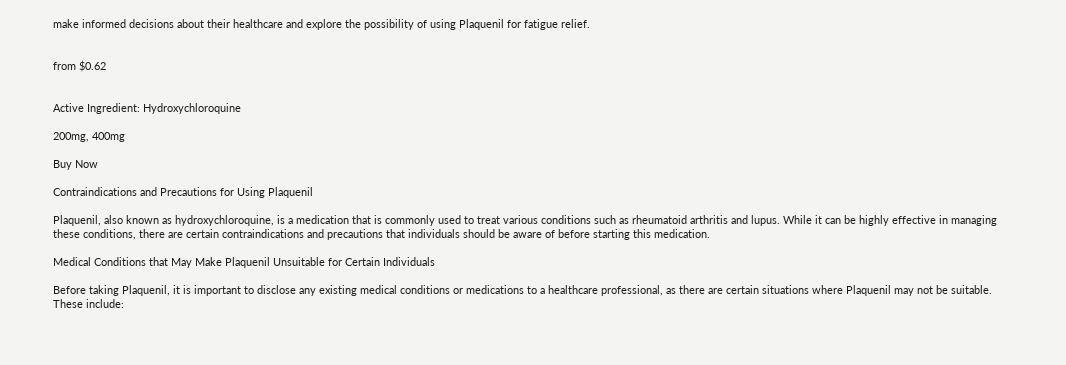make informed decisions about their healthcare and explore the possibility of using Plaquenil for fatigue relief.


from $0.62


Active Ingredient: Hydroxychloroquine

200mg, 400mg

Buy Now

Contraindications and Precautions for Using Plaquenil

Plaquenil, also known as hydroxychloroquine, is a medication that is commonly used to treat various conditions such as rheumatoid arthritis and lupus. While it can be highly effective in managing these conditions, there are certain contraindications and precautions that individuals should be aware of before starting this medication.

Medical Conditions that May Make Plaquenil Unsuitable for Certain Individuals

Before taking Plaquenil, it is important to disclose any existing medical conditions or medications to a healthcare professional, as there are certain situations where Plaquenil may not be suitable. These include: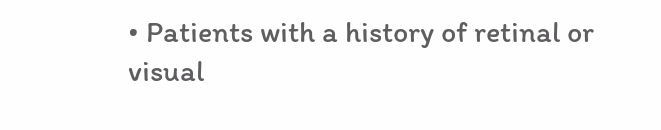• Patients with a history of retinal or visual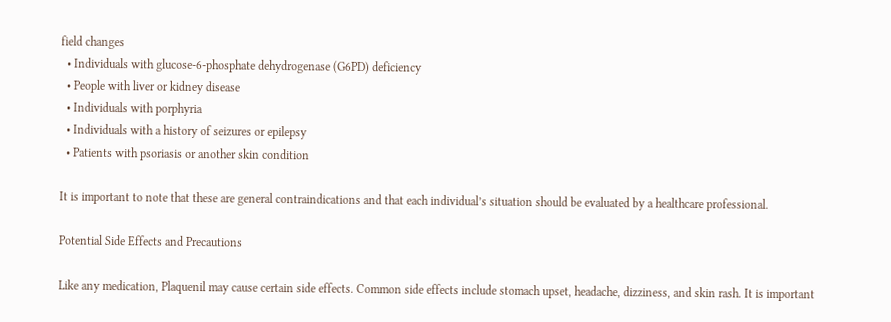field changes
  • Individuals with glucose-6-phosphate dehydrogenase (G6PD) deficiency
  • People with liver or kidney disease
  • Individuals with porphyria
  • Individuals with a history of seizures or epilepsy
  • Patients with psoriasis or another skin condition

It is important to note that these are general contraindications and that each individual’s situation should be evaluated by a healthcare professional.

Potential Side Effects and Precautions

Like any medication, Plaquenil may cause certain side effects. Common side effects include stomach upset, headache, dizziness, and skin rash. It is important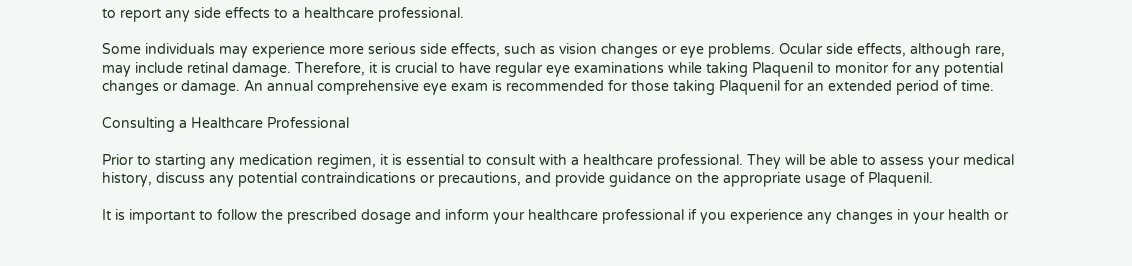to report any side effects to a healthcare professional.

Some individuals may experience more serious side effects, such as vision changes or eye problems. Ocular side effects, although rare, may include retinal damage. Therefore, it is crucial to have regular eye examinations while taking Plaquenil to monitor for any potential changes or damage. An annual comprehensive eye exam is recommended for those taking Plaquenil for an extended period of time.

Consulting a Healthcare Professional

Prior to starting any medication regimen, it is essential to consult with a healthcare professional. They will be able to assess your medical history, discuss any potential contraindications or precautions, and provide guidance on the appropriate usage of Plaquenil.

It is important to follow the prescribed dosage and inform your healthcare professional if you experience any changes in your health or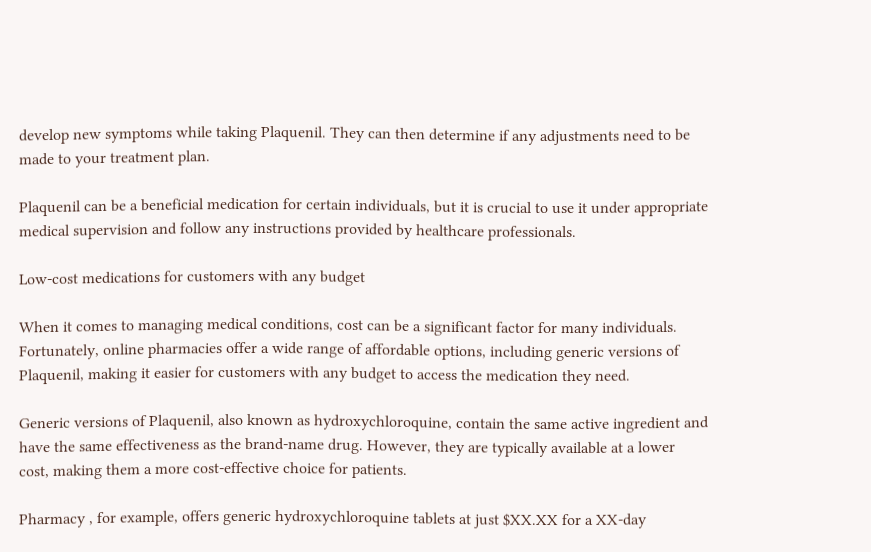develop new symptoms while taking Plaquenil. They can then determine if any adjustments need to be made to your treatment plan.

Plaquenil can be a beneficial medication for certain individuals, but it is crucial to use it under appropriate medical supervision and follow any instructions provided by healthcare professionals.

Low-cost medications for customers with any budget

When it comes to managing medical conditions, cost can be a significant factor for many individuals. Fortunately, online pharmacies offer a wide range of affordable options, including generic versions of Plaquenil, making it easier for customers with any budget to access the medication they need.

Generic versions of Plaquenil, also known as hydroxychloroquine, contain the same active ingredient and have the same effectiveness as the brand-name drug. However, they are typically available at a lower cost, making them a more cost-effective choice for patients.

Pharmacy , for example, offers generic hydroxychloroquine tablets at just $XX.XX for a XX-day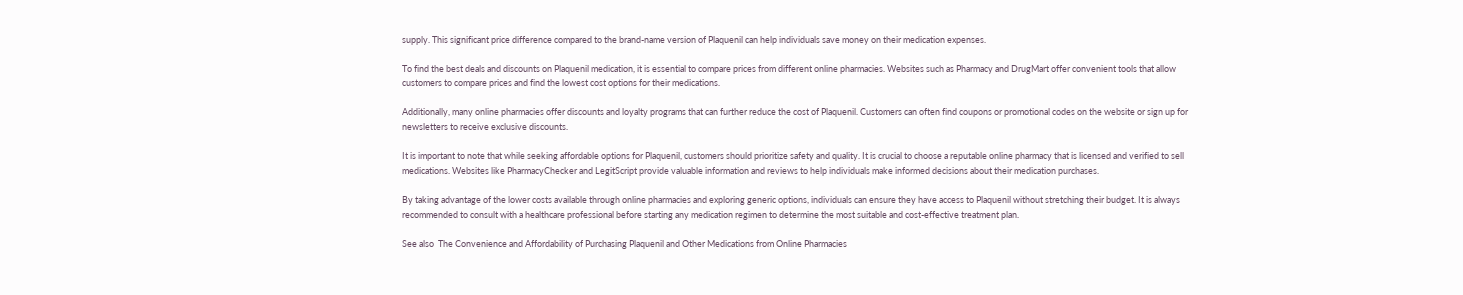supply. This significant price difference compared to the brand-name version of Plaquenil can help individuals save money on their medication expenses.

To find the best deals and discounts on Plaquenil medication, it is essential to compare prices from different online pharmacies. Websites such as Pharmacy and DrugMart offer convenient tools that allow customers to compare prices and find the lowest cost options for their medications.

Additionally, many online pharmacies offer discounts and loyalty programs that can further reduce the cost of Plaquenil. Customers can often find coupons or promotional codes on the website or sign up for newsletters to receive exclusive discounts.

It is important to note that while seeking affordable options for Plaquenil, customers should prioritize safety and quality. It is crucial to choose a reputable online pharmacy that is licensed and verified to sell medications. Websites like PharmacyChecker and LegitScript provide valuable information and reviews to help individuals make informed decisions about their medication purchases.

By taking advantage of the lower costs available through online pharmacies and exploring generic options, individuals can ensure they have access to Plaquenil without stretching their budget. It is always recommended to consult with a healthcare professional before starting any medication regimen to determine the most suitable and cost-effective treatment plan.

See also  The Convenience and Affordability of Purchasing Plaquenil and Other Medications from Online Pharmacies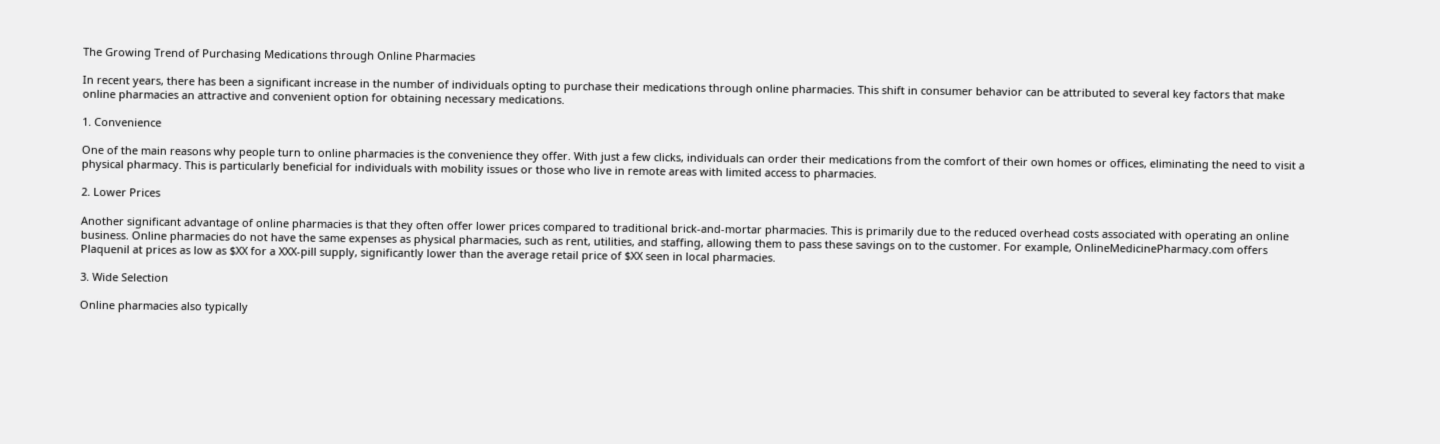The Growing Trend of Purchasing Medications through Online Pharmacies

In recent years, there has been a significant increase in the number of individuals opting to purchase their medications through online pharmacies. This shift in consumer behavior can be attributed to several key factors that make online pharmacies an attractive and convenient option for obtaining necessary medications.

1. Convenience

One of the main reasons why people turn to online pharmacies is the convenience they offer. With just a few clicks, individuals can order their medications from the comfort of their own homes or offices, eliminating the need to visit a physical pharmacy. This is particularly beneficial for individuals with mobility issues or those who live in remote areas with limited access to pharmacies.

2. Lower Prices

Another significant advantage of online pharmacies is that they often offer lower prices compared to traditional brick-and-mortar pharmacies. This is primarily due to the reduced overhead costs associated with operating an online business. Online pharmacies do not have the same expenses as physical pharmacies, such as rent, utilities, and staffing, allowing them to pass these savings on to the customer. For example, OnlineMedicinePharmacy.com offers Plaquenil at prices as low as $XX for a XXX-pill supply, significantly lower than the average retail price of $XX seen in local pharmacies.

3. Wide Selection

Online pharmacies also typically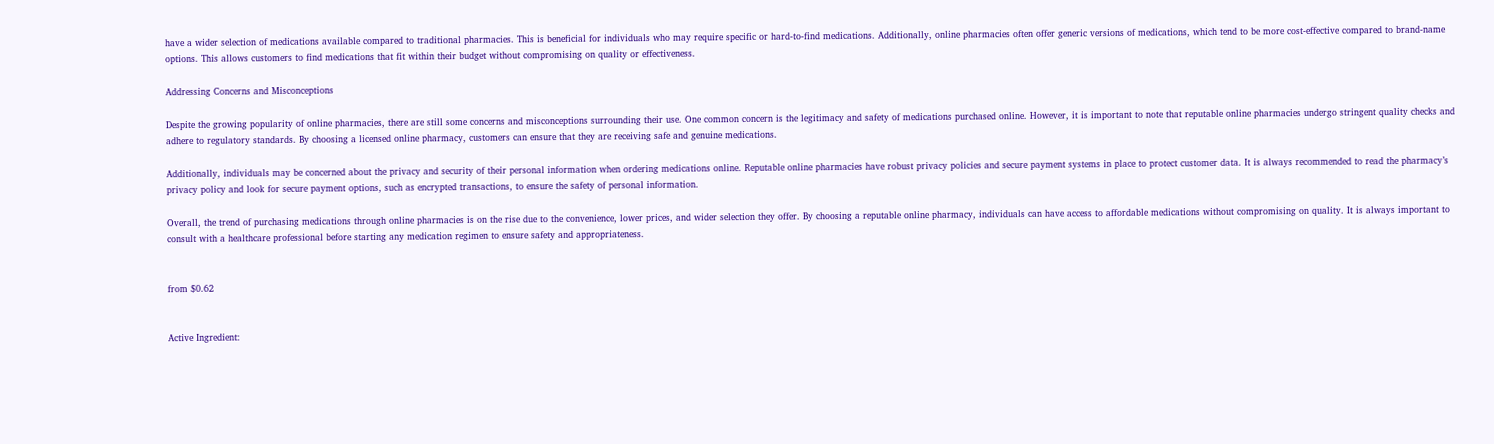have a wider selection of medications available compared to traditional pharmacies. This is beneficial for individuals who may require specific or hard-to-find medications. Additionally, online pharmacies often offer generic versions of medications, which tend to be more cost-effective compared to brand-name options. This allows customers to find medications that fit within their budget without compromising on quality or effectiveness.

Addressing Concerns and Misconceptions

Despite the growing popularity of online pharmacies, there are still some concerns and misconceptions surrounding their use. One common concern is the legitimacy and safety of medications purchased online. However, it is important to note that reputable online pharmacies undergo stringent quality checks and adhere to regulatory standards. By choosing a licensed online pharmacy, customers can ensure that they are receiving safe and genuine medications.

Additionally, individuals may be concerned about the privacy and security of their personal information when ordering medications online. Reputable online pharmacies have robust privacy policies and secure payment systems in place to protect customer data. It is always recommended to read the pharmacy’s privacy policy and look for secure payment options, such as encrypted transactions, to ensure the safety of personal information.

Overall, the trend of purchasing medications through online pharmacies is on the rise due to the convenience, lower prices, and wider selection they offer. By choosing a reputable online pharmacy, individuals can have access to affordable medications without compromising on quality. It is always important to consult with a healthcare professional before starting any medication regimen to ensure safety and appropriateness.


from $0.62


Active Ingredient: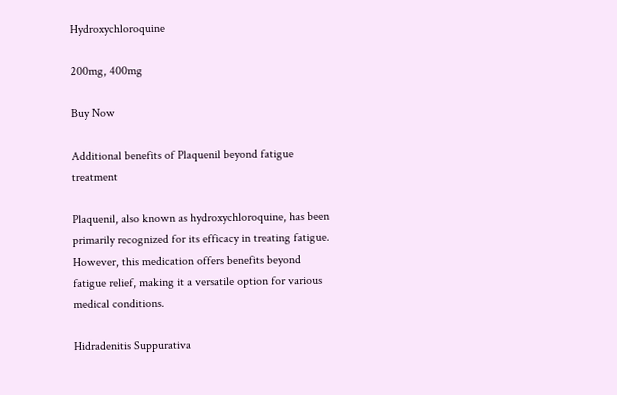Hydroxychloroquine

200mg, 400mg

Buy Now

Additional benefits of Plaquenil beyond fatigue treatment

Plaquenil, also known as hydroxychloroquine, has been primarily recognized for its efficacy in treating fatigue. However, this medication offers benefits beyond fatigue relief, making it a versatile option for various medical conditions.

Hidradenitis Suppurativa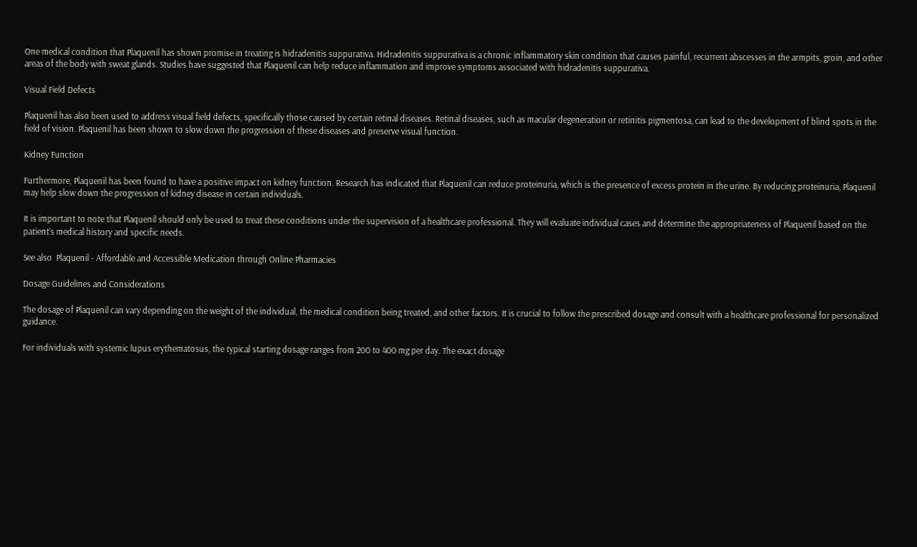One medical condition that Plaquenil has shown promise in treating is hidradenitis suppurativa. Hidradenitis suppurativa is a chronic inflammatory skin condition that causes painful, recurrent abscesses in the armpits, groin, and other areas of the body with sweat glands. Studies have suggested that Plaquenil can help reduce inflammation and improve symptoms associated with hidradenitis suppurativa.

Visual Field Defects

Plaquenil has also been used to address visual field defects, specifically those caused by certain retinal diseases. Retinal diseases, such as macular degeneration or retinitis pigmentosa, can lead to the development of blind spots in the field of vision. Plaquenil has been shown to slow down the progression of these diseases and preserve visual function.

Kidney Function

Furthermore, Plaquenil has been found to have a positive impact on kidney function. Research has indicated that Plaquenil can reduce proteinuria, which is the presence of excess protein in the urine. By reducing proteinuria, Plaquenil may help slow down the progression of kidney disease in certain individuals.

It is important to note that Plaquenil should only be used to treat these conditions under the supervision of a healthcare professional. They will evaluate individual cases and determine the appropriateness of Plaquenil based on the patient’s medical history and specific needs.

See also  Plaquenil - Affordable and Accessible Medication through Online Pharmacies

Dosage Guidelines and Considerations

The dosage of Plaquenil can vary depending on the weight of the individual, the medical condition being treated, and other factors. It is crucial to follow the prescribed dosage and consult with a healthcare professional for personalized guidance.

For individuals with systemic lupus erythematosus, the typical starting dosage ranges from 200 to 400 mg per day. The exact dosage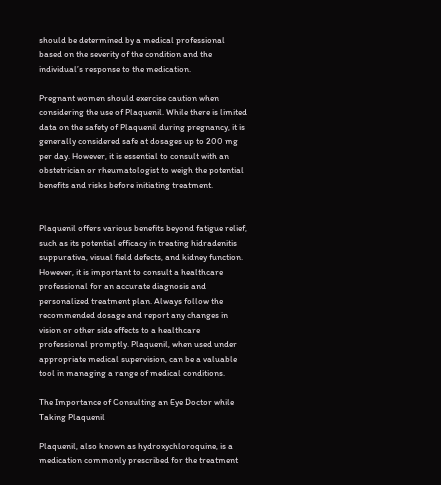should be determined by a medical professional based on the severity of the condition and the individual’s response to the medication.

Pregnant women should exercise caution when considering the use of Plaquenil. While there is limited data on the safety of Plaquenil during pregnancy, it is generally considered safe at dosages up to 200 mg per day. However, it is essential to consult with an obstetrician or rheumatologist to weigh the potential benefits and risks before initiating treatment.


Plaquenil offers various benefits beyond fatigue relief, such as its potential efficacy in treating hidradenitis suppurativa, visual field defects, and kidney function. However, it is important to consult a healthcare professional for an accurate diagnosis and personalized treatment plan. Always follow the recommended dosage and report any changes in vision or other side effects to a healthcare professional promptly. Plaquenil, when used under appropriate medical supervision, can be a valuable tool in managing a range of medical conditions.

The Importance of Consulting an Eye Doctor while Taking Plaquenil

Plaquenil, also known as hydroxychloroquine, is a medication commonly prescribed for the treatment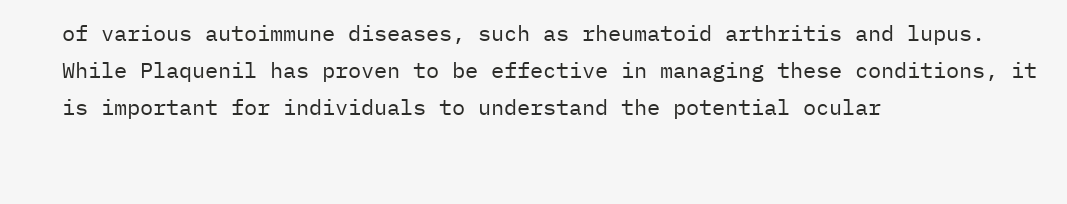of various autoimmune diseases, such as rheumatoid arthritis and lupus. While Plaquenil has proven to be effective in managing these conditions, it is important for individuals to understand the potential ocular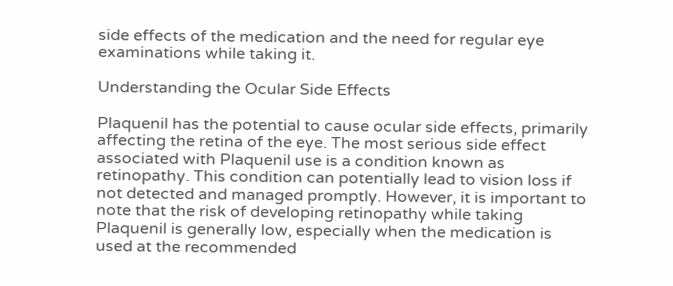side effects of the medication and the need for regular eye examinations while taking it.

Understanding the Ocular Side Effects

Plaquenil has the potential to cause ocular side effects, primarily affecting the retina of the eye. The most serious side effect associated with Plaquenil use is a condition known as retinopathy. This condition can potentially lead to vision loss if not detected and managed promptly. However, it is important to note that the risk of developing retinopathy while taking Plaquenil is generally low, especially when the medication is used at the recommended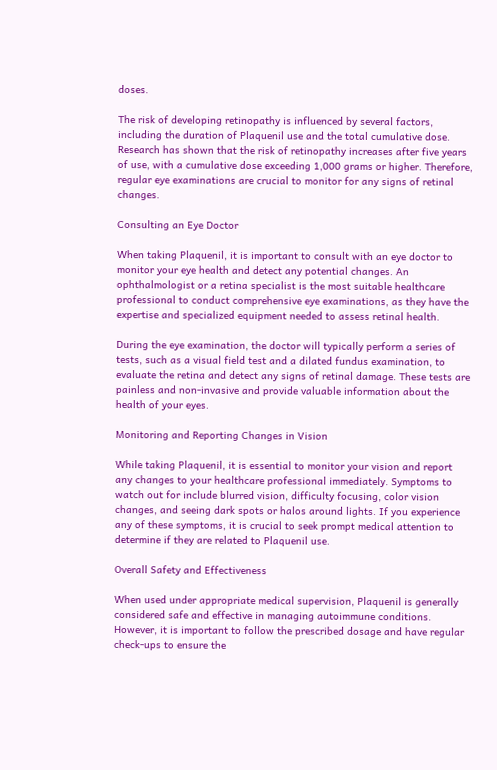doses.

The risk of developing retinopathy is influenced by several factors, including the duration of Plaquenil use and the total cumulative dose. Research has shown that the risk of retinopathy increases after five years of use, with a cumulative dose exceeding 1,000 grams or higher. Therefore, regular eye examinations are crucial to monitor for any signs of retinal changes.

Consulting an Eye Doctor

When taking Plaquenil, it is important to consult with an eye doctor to monitor your eye health and detect any potential changes. An ophthalmologist or a retina specialist is the most suitable healthcare professional to conduct comprehensive eye examinations, as they have the expertise and specialized equipment needed to assess retinal health.

During the eye examination, the doctor will typically perform a series of tests, such as a visual field test and a dilated fundus examination, to evaluate the retina and detect any signs of retinal damage. These tests are painless and non-invasive and provide valuable information about the health of your eyes.

Monitoring and Reporting Changes in Vision

While taking Plaquenil, it is essential to monitor your vision and report any changes to your healthcare professional immediately. Symptoms to watch out for include blurred vision, difficulty focusing, color vision changes, and seeing dark spots or halos around lights. If you experience any of these symptoms, it is crucial to seek prompt medical attention to determine if they are related to Plaquenil use.

Overall Safety and Effectiveness

When used under appropriate medical supervision, Plaquenil is generally considered safe and effective in managing autoimmune conditions. However, it is important to follow the prescribed dosage and have regular check-ups to ensure the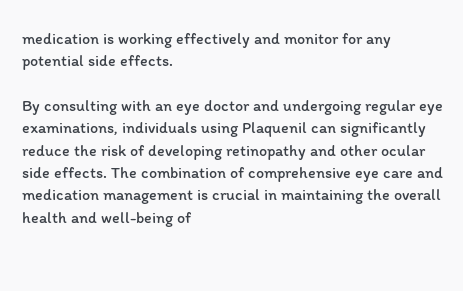medication is working effectively and monitor for any potential side effects.

By consulting with an eye doctor and undergoing regular eye examinations, individuals using Plaquenil can significantly reduce the risk of developing retinopathy and other ocular side effects. The combination of comprehensive eye care and medication management is crucial in maintaining the overall health and well-being of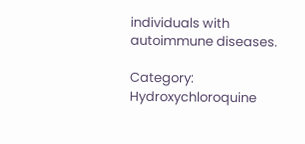individuals with autoimmune diseases.

Category: Hydroxychloroquine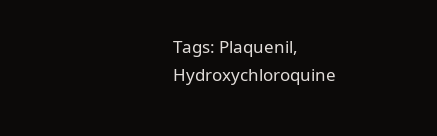Tags: Plaquenil, Hydroxychloroquine